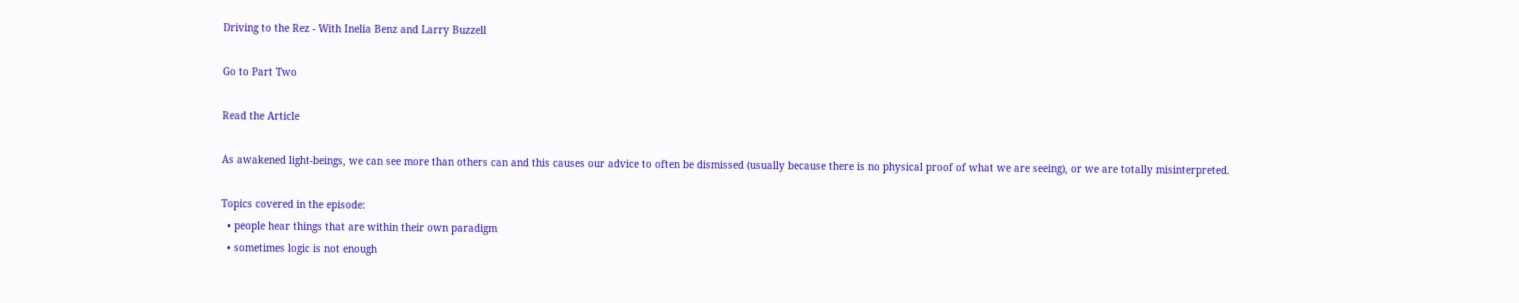Driving to the Rez - With Inelia Benz and Larry Buzzell

Go to Part Two

Read the Article

As awakened light-beings, we can see more than others can and this causes our advice to often be dismissed (usually because there is no physical proof of what we are seeing), or we are totally misinterpreted.

Topics covered in the episode:
  • people hear things that are within their own paradigm
  • sometimes logic is not enough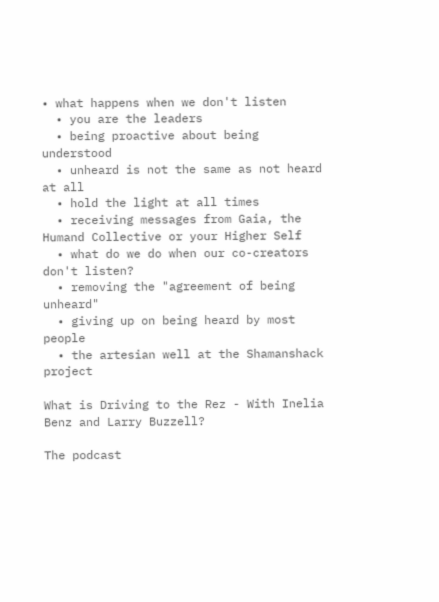• what happens when we don't listen
  • you are the leaders
  • being proactive about being understood
  • unheard is not the same as not heard at all
  • hold the light at all times
  • receiving messages from Gaia, the Humand Collective or your Higher Self
  • what do we do when our co-creators don't listen?
  • removing the "agreement of being unheard"
  • giving up on being heard by most people
  • the artesian well at the Shamanshack project

What is Driving to the Rez - With Inelia Benz and Larry Buzzell?

The podcast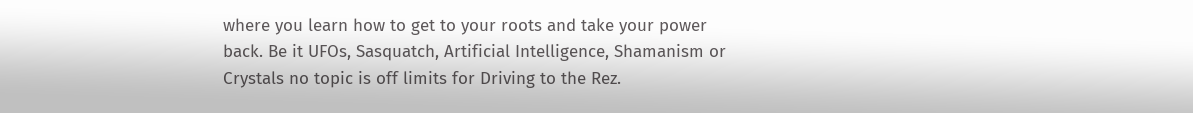where you learn how to get to your roots and take your power back. Be it UFOs, Sasquatch, Artificial Intelligence, Shamanism or Crystals no topic is off limits for Driving to the Rez.